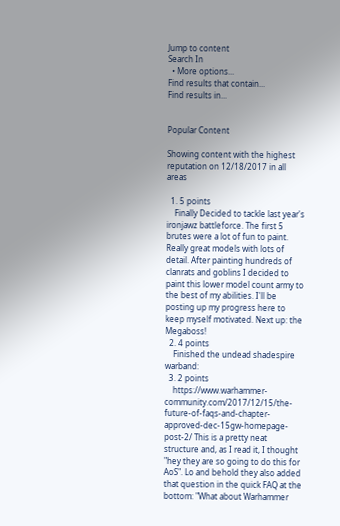Jump to content
Search In
  • More options...
Find results that contain...
Find results in...


Popular Content

Showing content with the highest reputation on 12/18/2017 in all areas

  1. 5 points
    Finally Decided to tackle last year's ironjawz battleforce. The first 5 brutes were a lot of fun to paint. Really great models with lots of detail. After painting hundreds of clanrats and goblins I decided to paint this lower model count army to the best of my abilities. I'll be posting up my progress here to keep myself motivated. Next up: the Megaboss!
  2. 4 points
    Finished the undead shadespire warband:
  3. 2 points
    https://www.warhammer-community.com/2017/12/15/the-future-of-faqs-and-chapter-approved-dec-15gw-homepage-post-2/ This is a pretty neat structure and, as I read it, I thought "hey they are so going to do this for AoS". Lo and behold they also added that question in the quick FAQ at the bottom: "What about Warhammer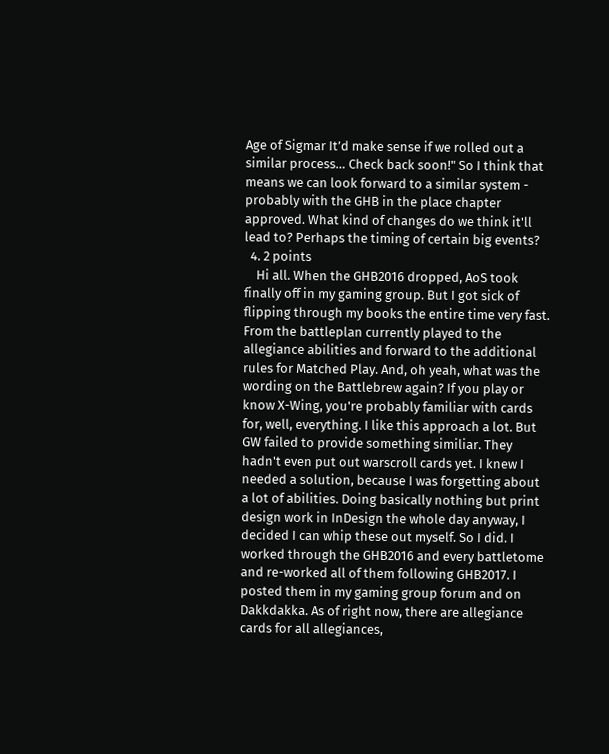Age of Sigmar It’d make sense if we rolled out a similar process… Check back soon!" So I think that means we can look forward to a similar system - probably with the GHB in the place chapter approved. What kind of changes do we think it'll lead to? Perhaps the timing of certain big events?
  4. 2 points
    Hi all. When the GHB2016 dropped, AoS took finally off in my gaming group. But I got sick of flipping through my books the entire time very fast. From the battleplan currently played to the allegiance abilities and forward to the additional rules for Matched Play. And, oh yeah, what was the wording on the Battlebrew again? If you play or know X-Wing, you're probably familiar with cards for, well, everything. I like this approach a lot. But GW failed to provide something similiar. They hadn't even put out warscroll cards yet. I knew I needed a solution, because I was forgetting about a lot of abilities. Doing basically nothing but print design work in InDesign the whole day anyway, I decided I can whip these out myself. So I did. I worked through the GHB2016 and every battletome and re-worked all of them following GHB2017. I posted them in my gaming group forum and on Dakkdakka. As of right now, there are allegiance cards for all allegiances,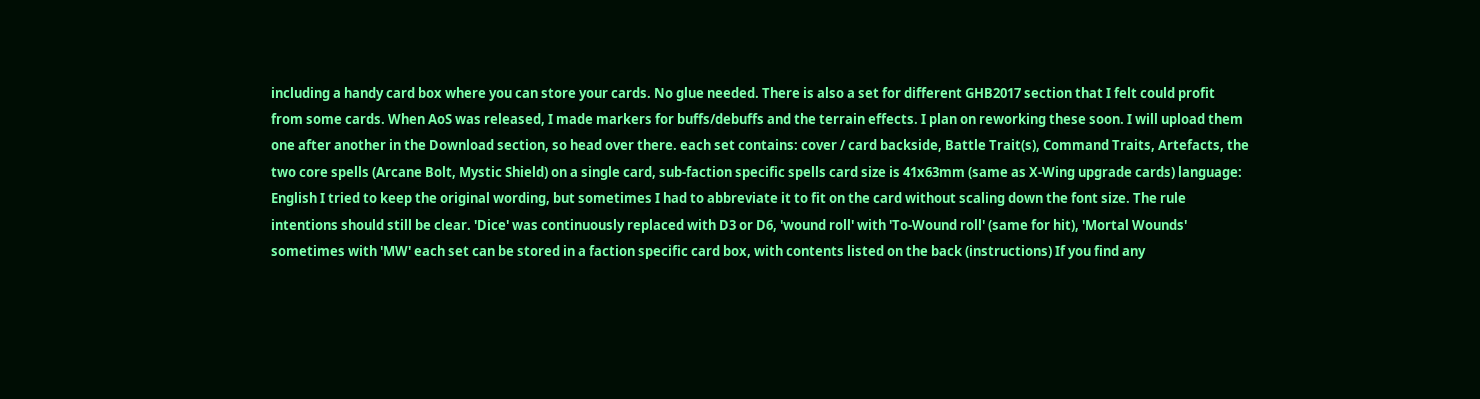including a handy card box where you can store your cards. No glue needed. There is also a set for different GHB2017 section that I felt could profit from some cards. When AoS was released, I made markers for buffs/debuffs and the terrain effects. I plan on reworking these soon. I will upload them one after another in the Download section, so head over there. each set contains: cover / card backside, Battle Trait(s), Command Traits, Artefacts, the two core spells (Arcane Bolt, Mystic Shield) on a single card, sub-faction specific spells card size is 41x63mm (same as X-Wing upgrade cards) language: English I tried to keep the original wording, but sometimes I had to abbreviate it to fit on the card without scaling down the font size. The rule intentions should still be clear. 'Dice' was continuously replaced with D3 or D6, 'wound roll' with 'To-Wound roll' (same for hit), 'Mortal Wounds' sometimes with 'MW' each set can be stored in a faction specific card box, with contents listed on the back (instructions) If you find any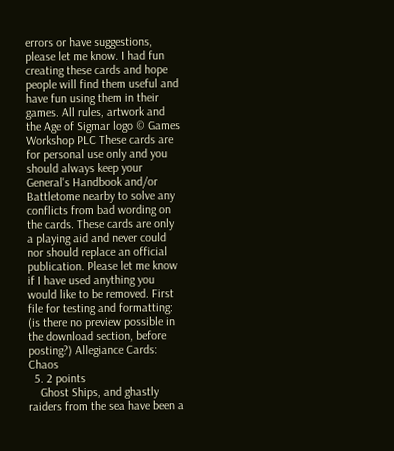errors or have suggestions, please let me know. I had fun creating these cards and hope people will find them useful and have fun using them in their games. All rules, artwork and the Age of Sigmar logo © Games Workshop PLC These cards are for personal use only and you should always keep your General's Handbook and/or Battletome nearby to solve any conflicts from bad wording on the cards. These cards are only a playing aid and never could nor should replace an official publication. Please let me know if I have used anything you would like to be removed. First file for testing and formatting: (is there no preview possible in the download section, before posting?) Allegiance Cards: Chaos
  5. 2 points
    Ghost Ships, and ghastly raiders from the sea have been a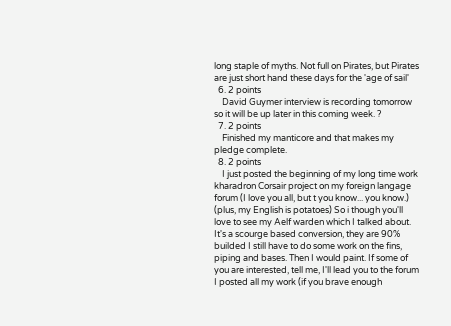long staple of myths. Not full on Pirates, but Pirates are just short hand these days for the 'age of sail'
  6. 2 points
    David Guymer interview is recording tomorrow so it will be up later in this coming week. ?
  7. 2 points
    Finished my manticore and that makes my pledge complete.
  8. 2 points
    I just posted the beginning of my long time work kharadron Corsair project on my foreign langage forum (I love you all, but t you know... you know.) (plus, my English is potatoes) So i though you'll love to see my Aelf warden which I talked about. It's a scourge based conversion, they are 90% builded I still have to do some work on the fins, piping and bases. Then I would paint. If some of you are interested, tell me, I'll lead you to the forum I posted all my work (if you brave enough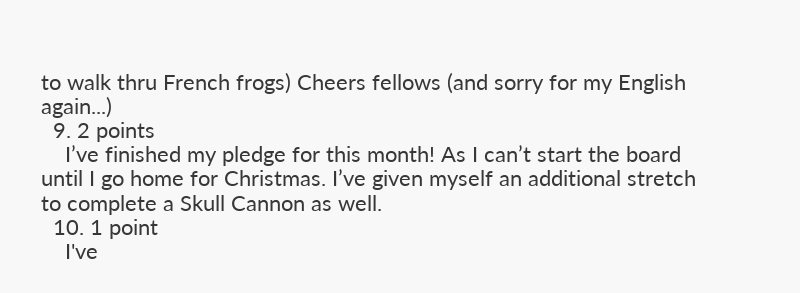to walk thru French frogs) Cheers fellows (and sorry for my English again...)
  9. 2 points
    I’ve finished my pledge for this month! As I can’t start the board until I go home for Christmas. I’ve given myself an additional stretch to complete a Skull Cannon as well.
  10. 1 point
    I've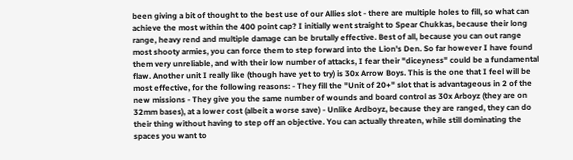been giving a bit of thought to the best use of our Allies slot - there are multiple holes to fill, so what can achieve the most within the 400 point cap? I initially went straight to Spear Chukkas, because their long range, heavy rend and multiple damage can be brutally effective. Best of all, because you can out range most shooty armies, you can force them to step forward into the Lion's Den. So far however I have found them very unreliable, and with their low number of attacks, I fear their "diceyness" could be a fundamental flaw. Another unit I really like (though have yet to try) is 30x Arrow Boys. This is the one that I feel will be most effective, for the following reasons: - They fill the "Unit of 20+" slot that is advantageous in 2 of the new missions - They give you the same number of wounds and board control as 30x Arboyz (they are on 32mm bases), at a lower cost (albeit a worse save) - Unlike Ardboyz, because they are ranged, they can do their thing without having to step off an objective. You can actually threaten, while still dominating the spaces you want to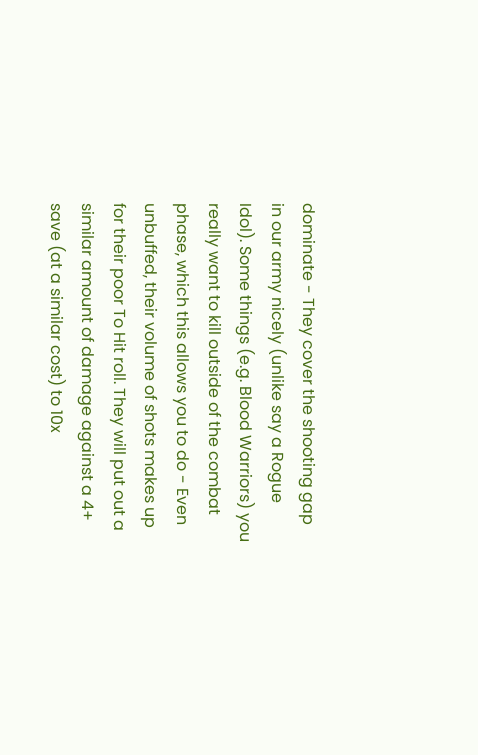dominate - They cover the shooting gap in our army nicely (unlike say a Rogue Idol). Some things (e.g. Blood Warriors) you really want to kill outside of the combat phase, which this allows you to do - Even unbuffed, their volume of shots makes up for their poor To Hit roll. They will put out a similar amount of damage against a 4+ save (at a similar cost) to 10x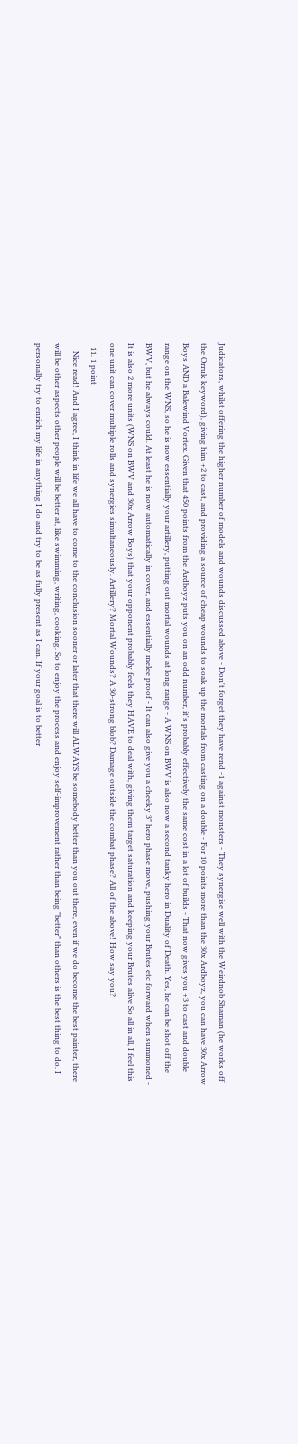Judicators, whilst offering the higher number of models and wounds discussed above - Don't forget they have rend -1 against monsters - They synergise well with the Weirdnob Shaman (he works off the Orruk keyword), giving him +2 to cast, and providing a source of cheap wounds to soak up the mortals from casting on a double - For 10 points more than the 30x Ardboyz, you can have 30x Arrow Boys AND a Balewind Vortex. Given that 450 points from the Ardboyz puts you on an odd number, it's probably effectively the same cost in a lot of builds - That now gives you +3 to cast and double range on the WNS, so he is now essentially your artillery, putting out mortal wounds at long range - A WNS on BWV is also now a second tanky hero in Duality of Death. Yes, he can be shot off the BWV, but he always could. At least he is now automatically in cover, and essentially melee proof - It can also give you a cheeky 3" hero phase move, pushing your Brutes etc forward when summoned - It is also 2 more units (WNS on BWV and 30x Arrow Boys) that your opponent probably feels they HAVE to deal with, giving them target saturation and keeping your Brutes alive So all in all, I feel this one unit can cover multiple rolls and synergies simultaneously. Artillery? Mortal Wounds? A 30-strong blob? Damage outside the combat phase? All of the above! How say you?
  11. 1 point
    Nice read! And I agree, I think in life we all have to come to the conclusion sooner or later that there will ALWAYS be somebody better than you out there, even if we do become the best painter, there will be other aspects other people will be better at, like swimming, writing, cooking. So to enjoy the process and enjoy self-improvement rather than being "better" than others is the best thing to do. I personally try to enrich my life in anything I do and try to be as fully present as I can. If your goal is to better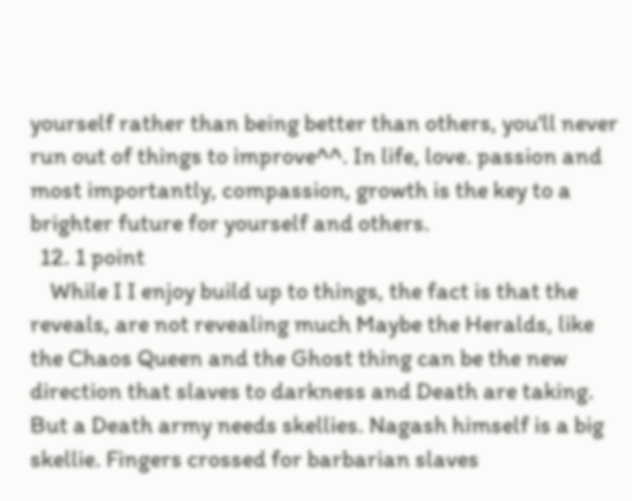yourself rather than being better than others, you'll never run out of things to improve^^. In life, love. passion and most importantly, compassion, growth is the key to a brighter future for yourself and others.
  12. 1 point
    While I I enjoy build up to things, the fact is that the reveals, are not revealing much Maybe the Heralds, like the Chaos Queen and the Ghost thing can be the new direction that slaves to darkness and Death are taking. But a Death army needs skellies. Nagash himself is a big skellie. Fingers crossed for barbarian slaves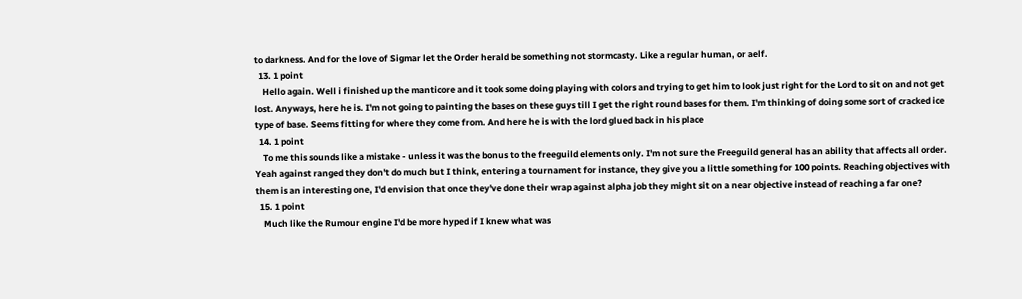to darkness. And for the love of Sigmar let the Order herald be something not stormcasty. Like a regular human, or aelf.
  13. 1 point
    Hello again. Well i finished up the manticore and it took some doing playing with colors and trying to get him to look just right for the Lord to sit on and not get lost. Anyways, here he is. I'm not going to painting the bases on these guys till I get the right round bases for them. I'm thinking of doing some sort of cracked ice type of base. Seems fitting for where they come from. And here he is with the lord glued back in his place
  14. 1 point
    To me this sounds like a mistake - unless it was the bonus to the freeguild elements only. I'm not sure the Freeguild general has an ability that affects all order. Yeah against ranged they don't do much but I think, entering a tournament for instance, they give you a little something for 100 points. Reaching objectives with them is an interesting one, I'd envision that once they've done their wrap against alpha job they might sit on a near objective instead of reaching a far one?
  15. 1 point
    Much like the Rumour engine I'd be more hyped if I knew what was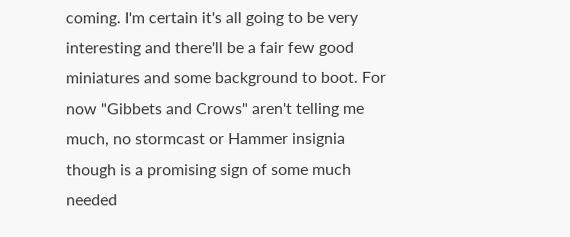coming. I'm certain it's all going to be very interesting and there'll be a fair few good miniatures and some background to boot. For now "Gibbets and Crows" aren't telling me much, no stormcast or Hammer insignia though is a promising sign of some much needed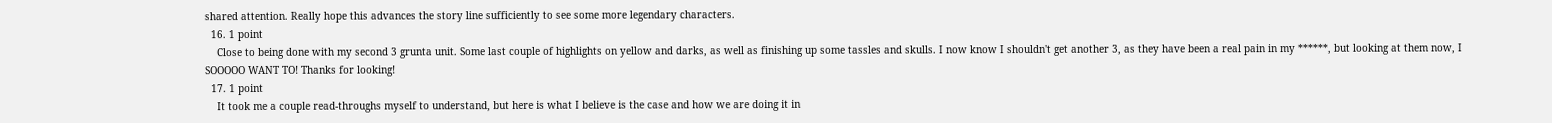shared attention. Really hope this advances the story line sufficiently to see some more legendary characters.
  16. 1 point
    Close to being done with my second 3 grunta unit. Some last couple of highlights on yellow and darks, as well as finishing up some tassles and skulls. I now know I shouldn't get another 3, as they have been a real pain in my ******, but looking at them now, I SOOOOO WANT TO! Thanks for looking!
  17. 1 point
    It took me a couple read-throughs myself to understand, but here is what I believe is the case and how we are doing it in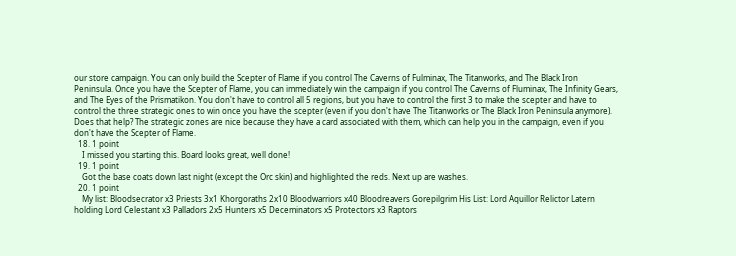our store campaign. You can only build the Scepter of Flame if you control The Caverns of Fulminax, The Titanworks, and The Black Iron Peninsula. Once you have the Scepter of Flame, you can immediately win the campaign if you control The Caverns of Fluminax, The Infinity Gears, and The Eyes of the Prismatikon. You don't have to control all 5 regions, but you have to control the first 3 to make the scepter and have to control the three strategic ones to win once you have the scepter (even if you don't have The Titanworks or The Black Iron Peninsula anymore). Does that help? The strategic zones are nice because they have a card associated with them, which can help you in the campaign, even if you don't have the Scepter of Flame.
  18. 1 point
    I missed you starting this. Board looks great, well done!
  19. 1 point
    Got the base coats down last night (except the Orc skin) and highlighted the reds. Next up are washes.
  20. 1 point
    My list: Bloodsecrator x3 Priests 3x1 Khorgoraths 2x10 Bloodwarriors x40 Bloodreavers Gorepilgrim His List: Lord Aquillor Relictor Latern holding Lord Celestant x3 Palladors 2x5 Hunters x5 Deceminators x5 Protectors x3 Raptors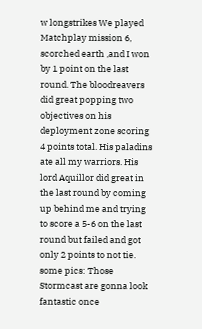w longstrikes We played Matchplay mission 6, scorched earth ,and I won by 1 point on the last round. The bloodreavers did great popping two objectives on his deployment zone scoring 4 points total. His paladins ate all my warriors. His lord Aquillor did great in the last round by coming up behind me and trying to score a 5-6 on the last round but failed and got only 2 points to not tie. some pics: Those Stormcast are gonna look fantastic once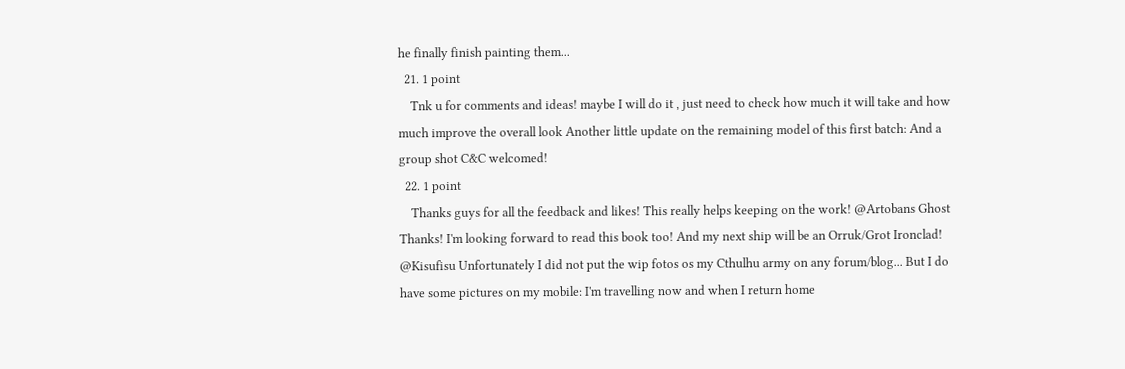he finally finish painting them...
  21. 1 point
    Tnk u for comments and ideas! maybe I will do it , just need to check how much it will take and how much improve the overall look Another little update on the remaining model of this first batch: And a group shot C&C welcomed!
  22. 1 point
    Thanks guys for all the feedback and likes! This really helps keeping on the work! @Artobans Ghost Thanks! I'm looking forward to read this book too! And my next ship will be an Orruk/Grot Ironclad! @Kisufisu Unfortunately I did not put the wip fotos os my Cthulhu army on any forum/blog... But I do have some pictures on my mobile: I'm travelling now and when I return home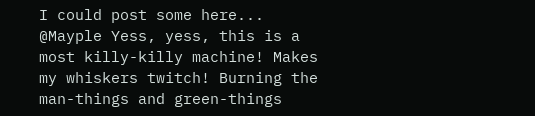I could post some here... @Mayple Yess, yess, this is a most killy-killy machine! Makes my whiskers twitch! Burning the man-things and green-things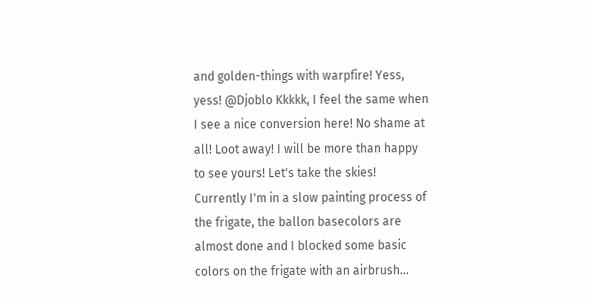and golden-things with warpfire! Yess, yess! @Djoblo Kkkkk, I feel the same when I see a nice conversion here! No shame at all! Loot away! I will be more than happy to see yours! Let's take the skies! Currently I'm in a slow painting process of the frigate, the ballon basecolors are almost done and I blocked some basic colors on the frigate with an airbrush...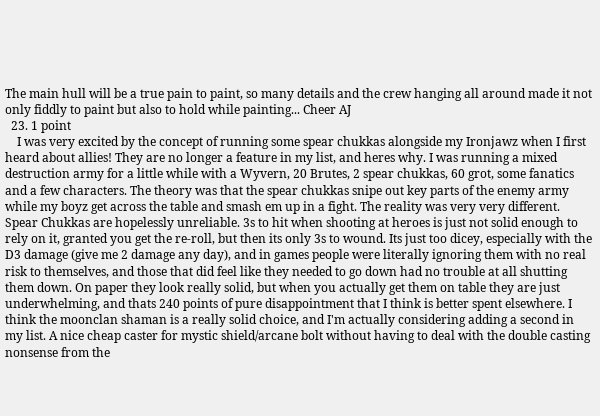The main hull will be a true pain to paint, so many details and the crew hanging all around made it not only fiddly to paint but also to hold while painting... Cheer AJ
  23. 1 point
    I was very excited by the concept of running some spear chukkas alongside my Ironjawz when I first heard about allies! They are no longer a feature in my list, and heres why. I was running a mixed destruction army for a little while with a Wyvern, 20 Brutes, 2 spear chukkas, 60 grot, some fanatics and a few characters. The theory was that the spear chukkas snipe out key parts of the enemy army while my boyz get across the table and smash em up in a fight. The reality was very very different. Spear Chukkas are hopelessly unreliable. 3s to hit when shooting at heroes is just not solid enough to rely on it, granted you get the re-roll, but then its only 3s to wound. Its just too dicey, especially with the D3 damage (give me 2 damage any day), and in games people were literally ignoring them with no real risk to themselves, and those that did feel like they needed to go down had no trouble at all shutting them down. On paper they look really solid, but when you actually get them on table they are just underwhelming, and thats 240 points of pure disappointment that I think is better spent elsewhere. I think the moonclan shaman is a really solid choice, and I'm actually considering adding a second in my list. A nice cheap caster for mystic shield/arcane bolt without having to deal with the double casting nonsense from the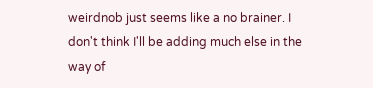weirdnob just seems like a no brainer. I don't think I'll be adding much else in the way of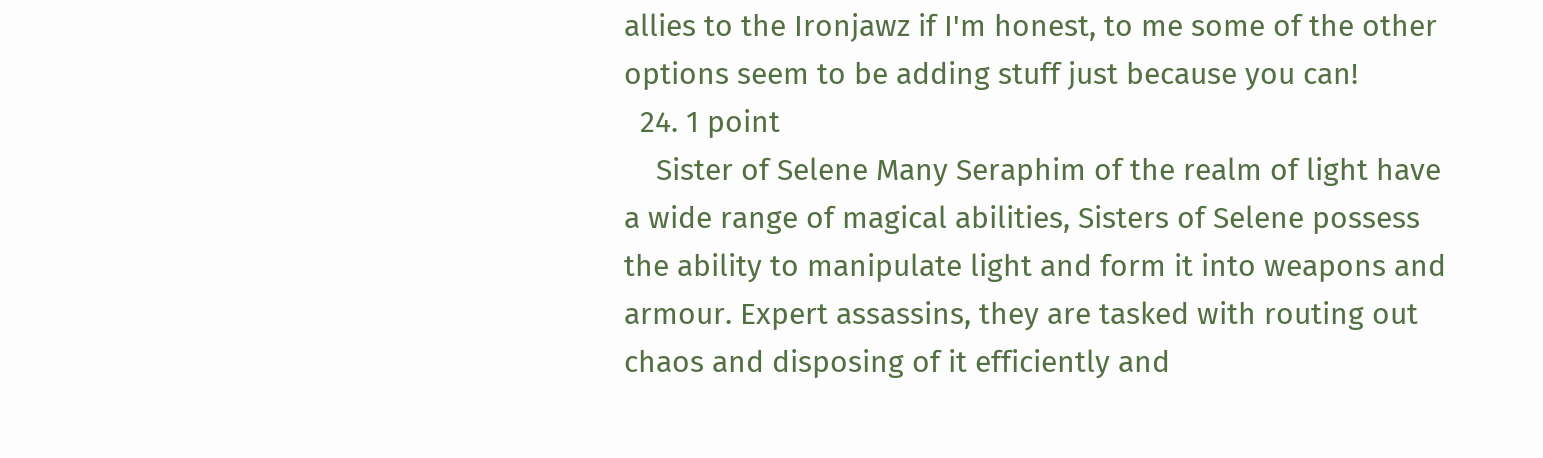allies to the Ironjawz if I'm honest, to me some of the other options seem to be adding stuff just because you can!
  24. 1 point
    Sister of Selene Many Seraphim of the realm of light have a wide range of magical abilities, Sisters of Selene possess the ability to manipulate light and form it into weapons and armour. Expert assassins, they are tasked with routing out chaos and disposing of it efficiently and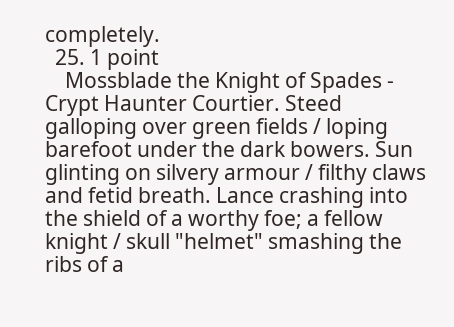completely.
  25. 1 point
    Mossblade the Knight of Spades - Crypt Haunter Courtier. Steed galloping over green fields / loping barefoot under the dark bowers. Sun glinting on silvery armour / filthy claws and fetid breath. Lance crashing into the shield of a worthy foe; a fellow knight / skull "helmet" smashing the ribs of a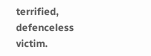terrified, defenceless victim.